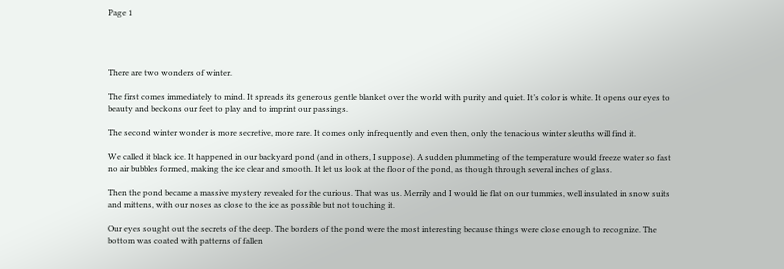Page 1




There are two wonders of winter.

The first comes immediately to mind. It spreads its generous gentle blanket over the world with purity and quiet. It’s color is white. It opens our eyes to beauty and beckons our feet to play and to imprint our passings.

The second winter wonder is more secretive, more rare. It comes only infrequently and even then, only the tenacious winter sleuths will find it.

We called it black ice. It happened in our backyard pond (and in others, I suppose). A sudden plummeting of the temperature would freeze water so fast no air bubbles formed, making the ice clear and smooth. It let us look at the floor of the pond, as though through several inches of glass.

Then the pond became a massive mystery revealed for the curious. That was us. Merrily and I would lie flat on our tummies, well insulated in snow suits and mittens, with our noses as close to the ice as possible but not touching it.

Our eyes sought out the secrets of the deep. The borders of the pond were the most interesting because things were close enough to recognize. The bottom was coated with patterns of fallen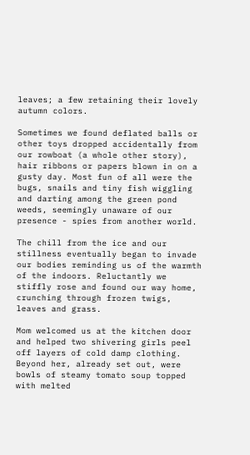leaves; a few retaining their lovely autumn colors.

Sometimes we found deflated balls or other toys dropped accidentally from our rowboat (a whole other story), hair ribbons or papers blown in on a gusty day. Most fun of all were the bugs, snails and tiny fish wiggling and darting among the green pond weeds, seemingly unaware of our presence - spies from another world.

The chill from the ice and our stillness eventually began to invade our bodies reminding us of the warmth of the indoors. Reluctantly we stiffly rose and found our way home, crunching through frozen twigs, leaves and grass.

Mom welcomed us at the kitchen door and helped two shivering girls peel off layers of cold damp clothing. Beyond her, already set out, were bowls of steamy tomato soup topped with melted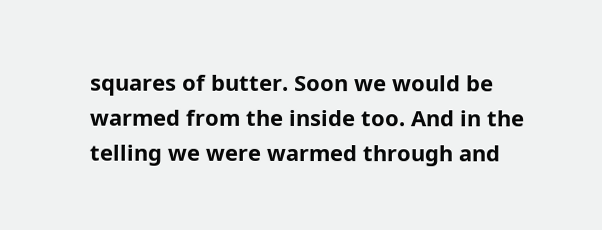squares of butter. Soon we would be warmed from the inside too. And in the telling we were warmed through and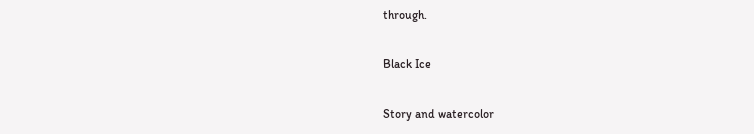through.

Black Ice

Story and watercolor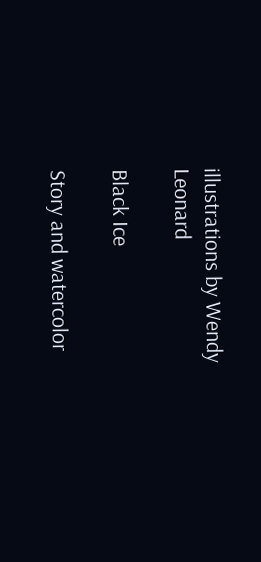illustrations by Wendy Leonard

Black Ice

Story and watercolor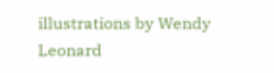illustrations by Wendy Leonard